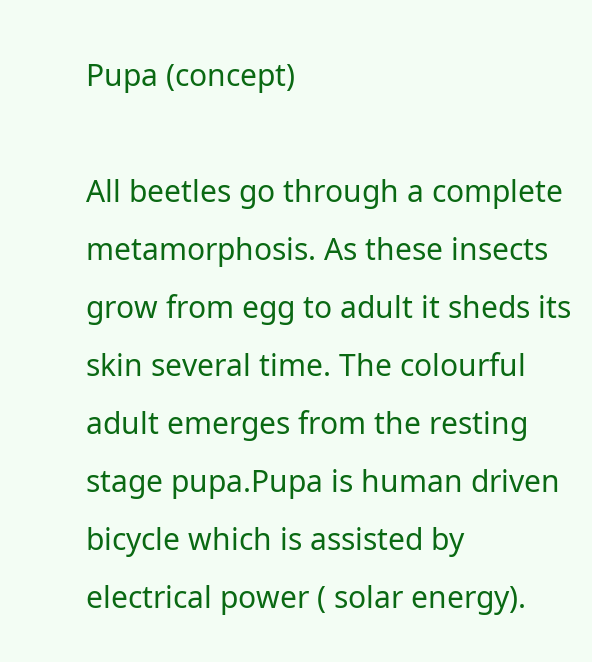Pupa (concept)

All beetles go through a complete metamorphosis. As these insects grow from egg to adult it sheds its skin several time. The colourful adult emerges from the resting stage pupa.Pupa is human driven bicycle which is assisted by electrical power ( solar energy).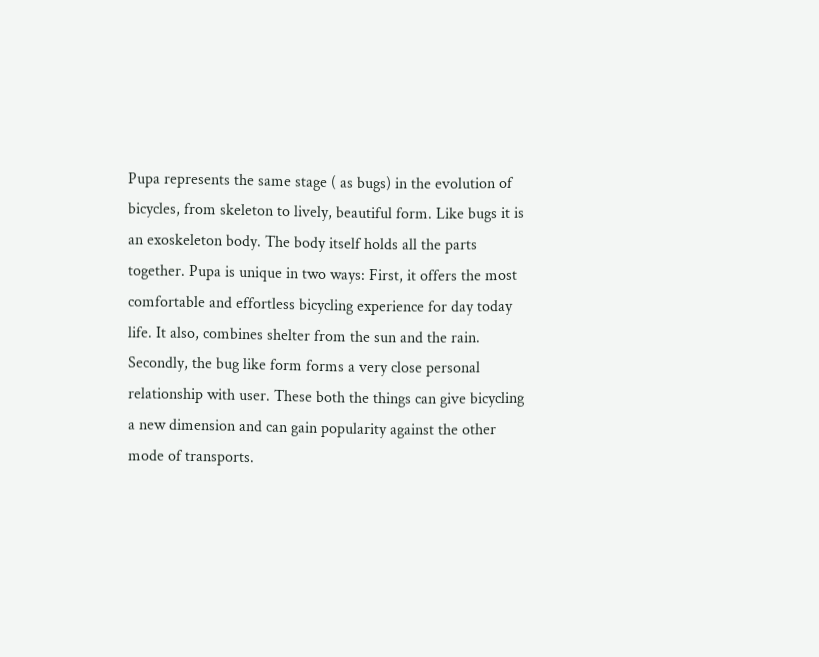Pupa represents the same stage ( as bugs) in the evolution of bicycles, from skeleton to lively, beautiful form. Like bugs it is an exoskeleton body. The body itself holds all the parts together. Pupa is unique in two ways: First, it offers the most comfortable and effortless bicycling experience for day today life. It also, combines shelter from the sun and the rain. Secondly, the bug like form forms a very close personal relationship with user. These both the things can give bicycling a new dimension and can gain popularity against the other mode of transports.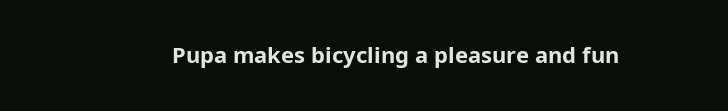Pupa makes bicycling a pleasure and fun